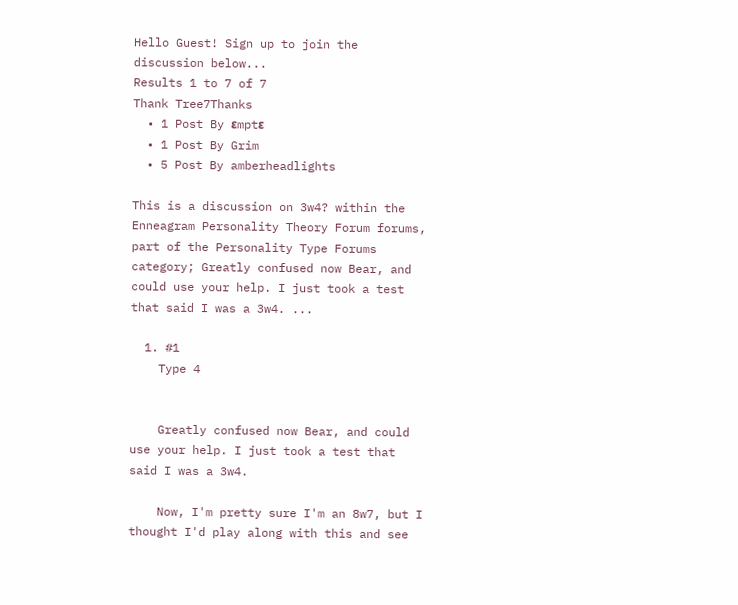Hello Guest! Sign up to join the discussion below...
Results 1 to 7 of 7
Thank Tree7Thanks
  • 1 Post By εmptε
  • 1 Post By Grim
  • 5 Post By amberheadlights

This is a discussion on 3w4? within the Enneagram Personality Theory Forum forums, part of the Personality Type Forums category; Greatly confused now Bear, and could use your help. I just took a test that said I was a 3w4. ...

  1. #1
    Type 4


    Greatly confused now Bear, and could use your help. I just took a test that said I was a 3w4.

    Now, I'm pretty sure I'm an 8w7, but I thought I'd play along with this and see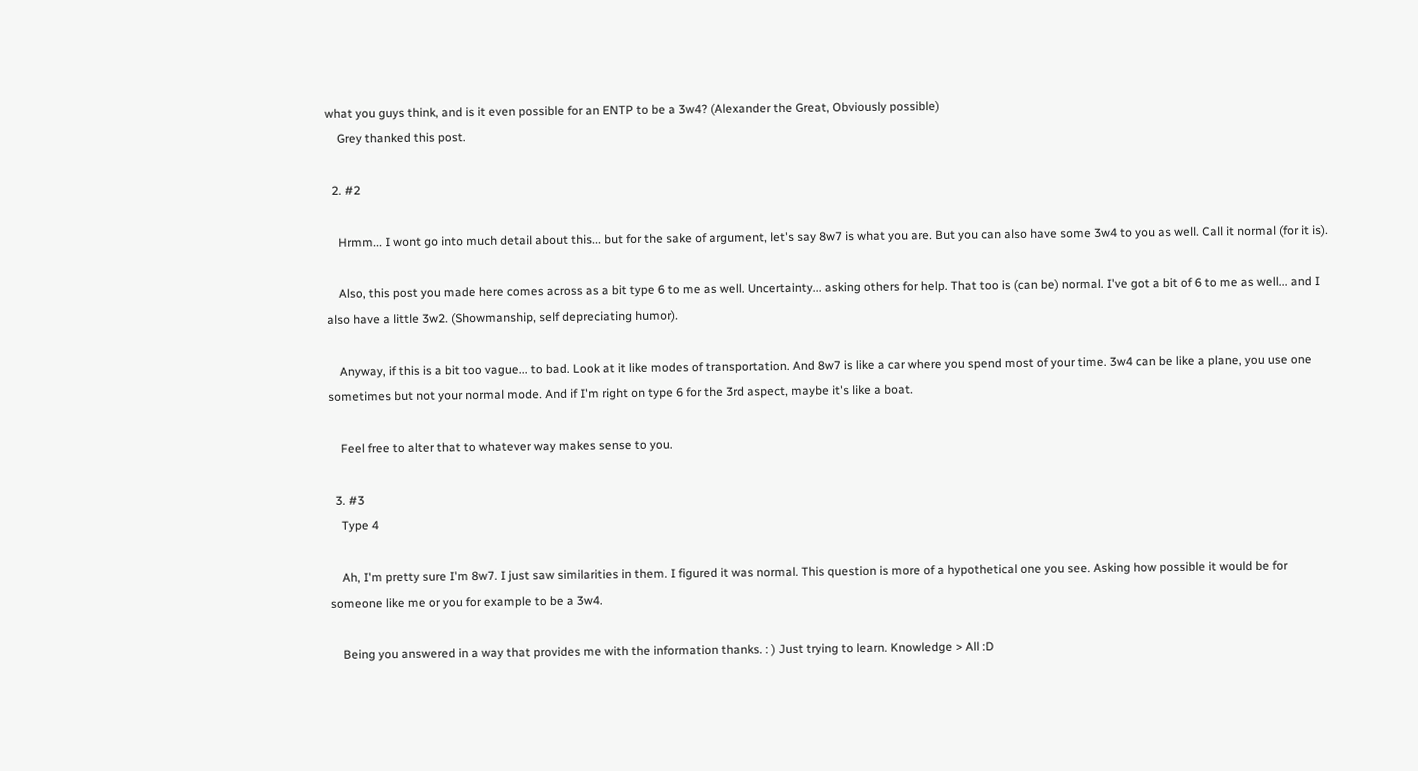what you guys think, and is it even possible for an ENTP to be a 3w4? (Alexander the Great, Obviously possible)
    Grey thanked this post.

  2. #2

    Hrmm... I wont go into much detail about this... but for the sake of argument, let's say 8w7 is what you are. But you can also have some 3w4 to you as well. Call it normal (for it is).

    Also, this post you made here comes across as a bit type 6 to me as well. Uncertainty... asking others for help. That too is (can be) normal. I've got a bit of 6 to me as well... and I also have a little 3w2. (Showmanship, self depreciating humor).

    Anyway, if this is a bit too vague... to bad. Look at it like modes of transportation. And 8w7 is like a car where you spend most of your time. 3w4 can be like a plane, you use one sometimes but not your normal mode. And if I'm right on type 6 for the 3rd aspect, maybe it's like a boat.

    Feel free to alter that to whatever way makes sense to you.

  3. #3
    Type 4

    Ah, I'm pretty sure I'm 8w7. I just saw similarities in them. I figured it was normal. This question is more of a hypothetical one you see. Asking how possible it would be for someone like me or you for example to be a 3w4.

    Being you answered in a way that provides me with the information thanks. : ) Just trying to learn. Knowledge > All :D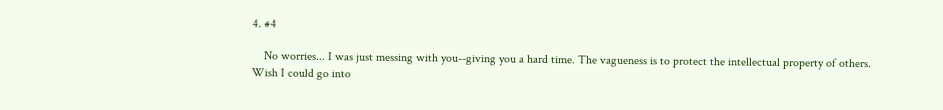4. #4

    No worries... I was just messing with you--giving you a hard time. The vagueness is to protect the intellectual property of others. Wish I could go into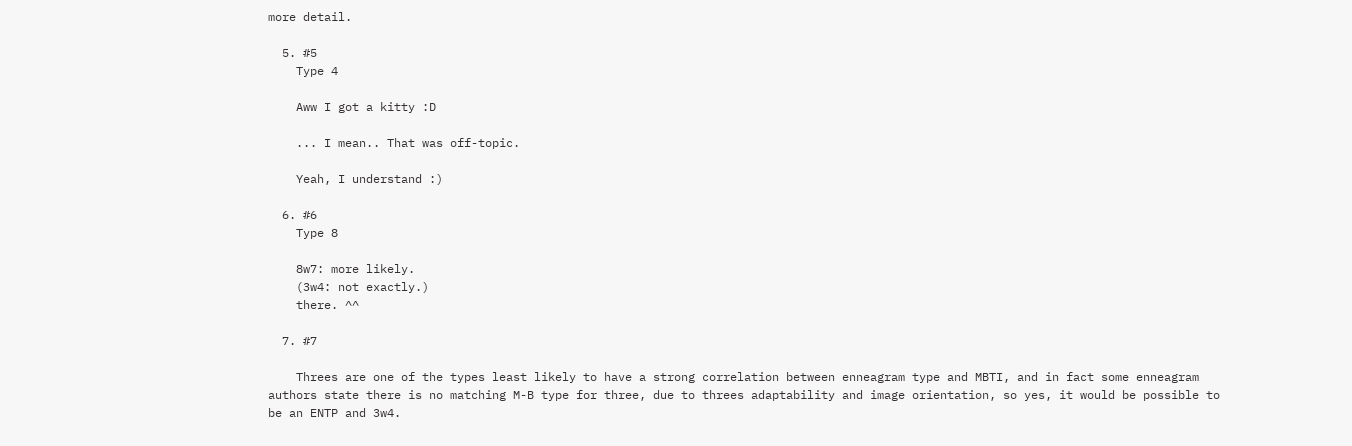more detail.

  5. #5
    Type 4

    Aww I got a kitty :D

    ... I mean.. That was off-topic.

    Yeah, I understand :)

  6. #6
    Type 8

    8w7: more likely.
    (3w4: not exactly.)
    there. ^^

  7. #7

    Threes are one of the types least likely to have a strong correlation between enneagram type and MBTI, and in fact some enneagram authors state there is no matching M-B type for three, due to threes adaptability and image orientation, so yes, it would be possible to be an ENTP and 3w4.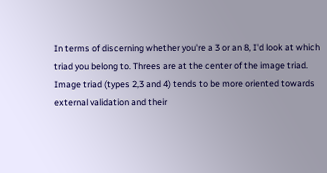In terms of discerning whether you're a 3 or an 8, I'd look at which triad you belong to. Threes are at the center of the image triad. Image triad (types 2,3 and 4) tends to be more oriented towards external validation and their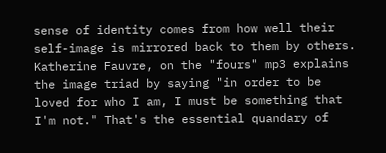sense of identity comes from how well their self-image is mirrored back to them by others. Katherine Fauvre, on the "fours" mp3 explains the image triad by saying "in order to be loved for who I am, I must be something that I'm not." That's the essential quandary of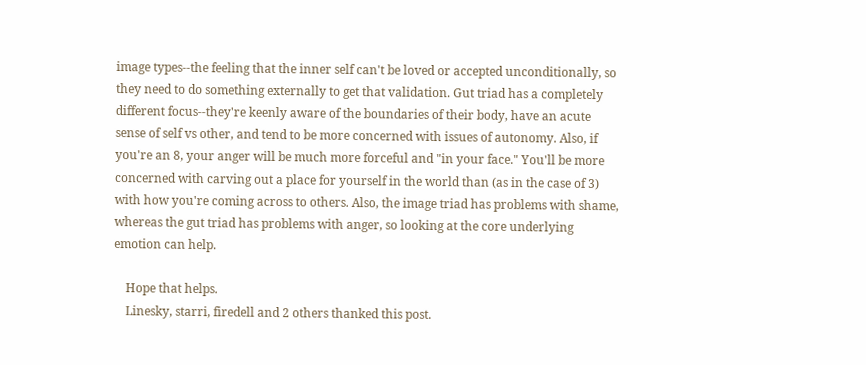image types--the feeling that the inner self can't be loved or accepted unconditionally, so they need to do something externally to get that validation. Gut triad has a completely different focus--they're keenly aware of the boundaries of their body, have an acute sense of self vs other, and tend to be more concerned with issues of autonomy. Also, if you're an 8, your anger will be much more forceful and "in your face." You'll be more concerned with carving out a place for yourself in the world than (as in the case of 3) with how you're coming across to others. Also, the image triad has problems with shame, whereas the gut triad has problems with anger, so looking at the core underlying emotion can help.

    Hope that helps.
    Linesky, starri, firedell and 2 others thanked this post.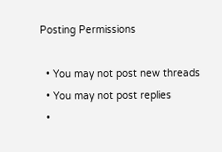Posting Permissions

  • You may not post new threads
  • You may not post replies
  •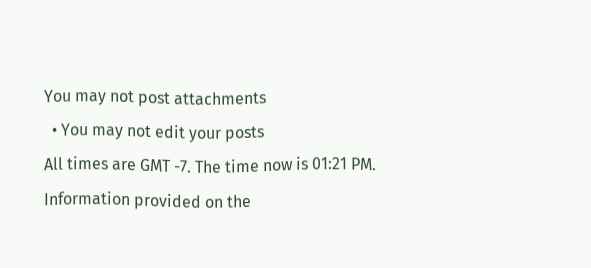You may not post attachments
  • You may not edit your posts
All times are GMT -7. The time now is 01:21 PM.
Information provided on the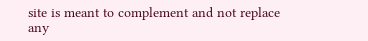site is meant to complement and not replace any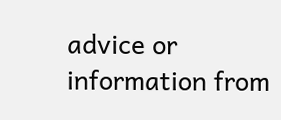advice or information from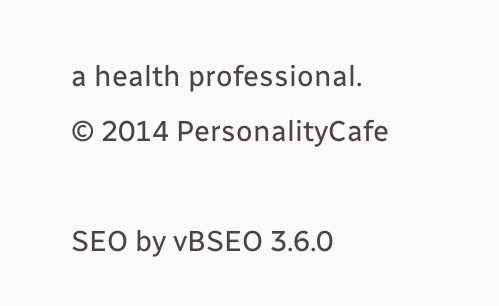a health professional.
© 2014 PersonalityCafe

SEO by vBSEO 3.6.0